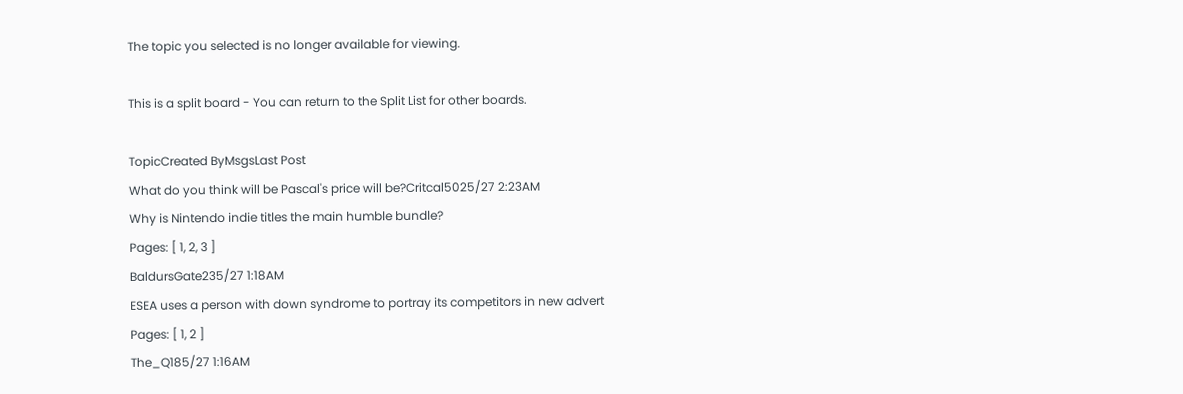The topic you selected is no longer available for viewing.

This is a split board - You can return to the Split List for other boards.

TopicCreated ByMsgsLast Post
What do you think will be Pascal's price will be?Critcal5025/27 2:23AM
Why is Nintendo indie titles the main humble bundle?
Pages: [ 1, 2, 3 ]
BaldursGate235/27 1:18AM
ESEA uses a person with down syndrome to portray its competitors in new advert
Pages: [ 1, 2 ]
The_Q185/27 1:16AM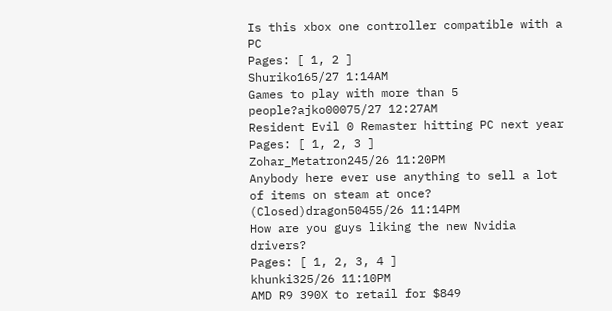Is this xbox one controller compatible with a PC
Pages: [ 1, 2 ]
Shuriko165/27 1:14AM
Games to play with more than 5 people?ajko00075/27 12:27AM
Resident Evil 0 Remaster hitting PC next year
Pages: [ 1, 2, 3 ]
Zohar_Metatron245/26 11:20PM
Anybody here ever use anything to sell a lot of items on steam at once? (Closed)dragon50455/26 11:14PM
How are you guys liking the new Nvidia drivers?
Pages: [ 1, 2, 3, 4 ]
khunki325/26 11:10PM
AMD R9 390X to retail for $849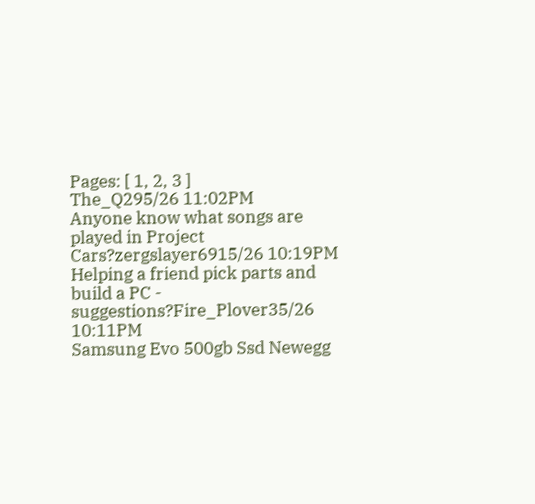Pages: [ 1, 2, 3 ]
The_Q295/26 11:02PM
Anyone know what songs are played in Project Cars?zergslayer6915/26 10:19PM
Helping a friend pick parts and build a PC - suggestions?Fire_Plover35/26 10:11PM
Samsung Evo 500gb Ssd Newegg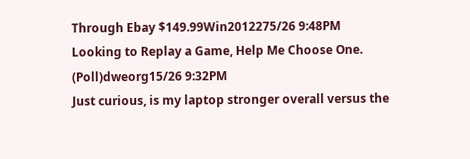Through Ebay $149.99Win2012275/26 9:48PM
Looking to Replay a Game, Help Me Choose One. (Poll)dweorg15/26 9:32PM
Just curious, is my laptop stronger overall versus the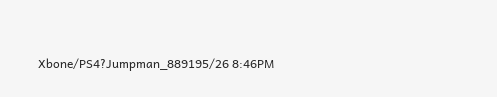Xbone/PS4?Jumpman_889195/26 8:46PM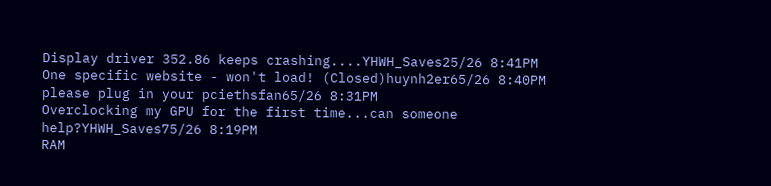Display driver 352.86 keeps crashing....YHWH_Saves25/26 8:41PM
One specific website - won't load! (Closed)huynh2er65/26 8:40PM
please plug in your pciethsfan65/26 8:31PM
Overclocking my GPU for the first time...can someone help?YHWH_Saves75/26 8:19PM
RAM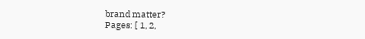brand matter?
Pages: [ 1, 2,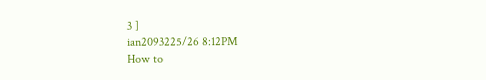3 ]
ian2093225/26 8:12PM
How to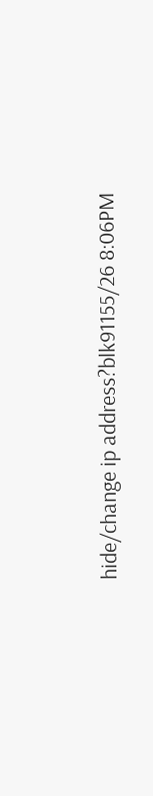hide/change ip address?blk91155/26 8:06PM